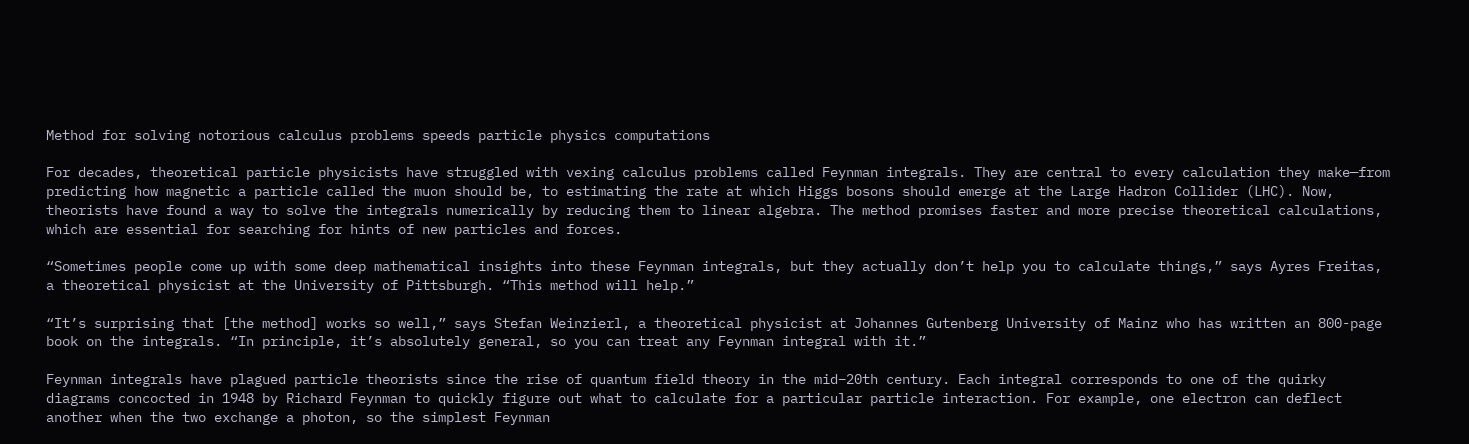Method for solving notorious calculus problems speeds particle physics computations

For decades, theoretical particle physicists have struggled with vexing calculus problems called Feynman integrals. They are central to every calculation they make—from predicting how magnetic a particle called the muon should be, to estimating the rate at which Higgs bosons should emerge at the Large Hadron Collider (LHC). Now, theorists have found a way to solve the integrals numerically by reducing them to linear algebra. The method promises faster and more precise theoretical calculations, which are essential for searching for hints of new particles and forces.

“Sometimes people come up with some deep mathematical insights into these Feynman integrals, but they actually don’t help you to calculate things,” says Ayres Freitas, a theoretical physicist at the University of Pittsburgh. “This method will help.”

“It’s surprising that [the method] works so well,” says Stefan Weinzierl, a theoretical physicist at Johannes Gutenberg University of Mainz who has written an 800-page book on the integrals. “In principle, it’s absolutely general, so you can treat any Feynman integral with it.”

Feynman integrals have plagued particle theorists since the rise of quantum field theory in the mid–20th century. Each integral corresponds to one of the quirky diagrams concocted in 1948 by Richard Feynman to quickly figure out what to calculate for a particular particle interaction. For example, one electron can deflect another when the two exchange a photon, so the simplest Feynman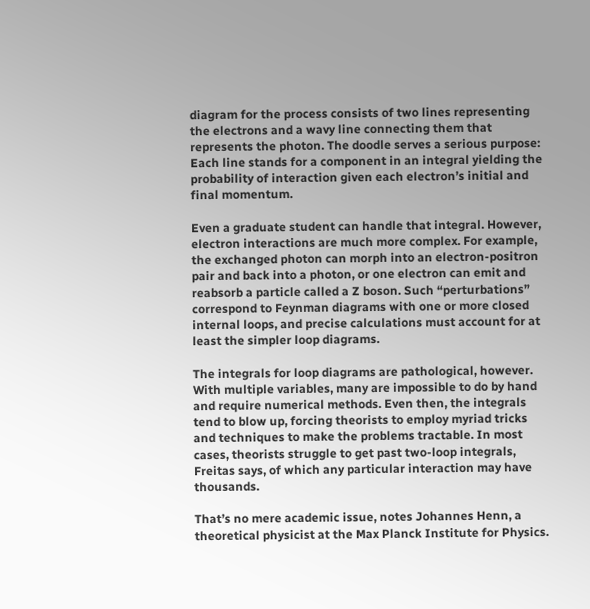diagram for the process consists of two lines representing the electrons and a wavy line connecting them that represents the photon. The doodle serves a serious purpose: Each line stands for a component in an integral yielding the probability of interaction given each electron’s initial and final momentum.

Even a graduate student can handle that integral. However, electron interactions are much more complex. For example, the exchanged photon can morph into an electron-positron pair and back into a photon, or one electron can emit and reabsorb a particle called a Z boson. Such “perturbations” correspond to Feynman diagrams with one or more closed internal loops, and precise calculations must account for at least the simpler loop diagrams.

The integrals for loop diagrams are pathological, however. With multiple variables, many are impossible to do by hand and require numerical methods. Even then, the integrals tend to blow up, forcing theorists to employ myriad tricks and techniques to make the problems tractable. In most cases, theorists struggle to get past two-loop integrals, Freitas says, of which any particular interaction may have thousands.

That’s no mere academic issue, notes Johannes Henn, a theoretical physicist at the Max Planck Institute for Physics.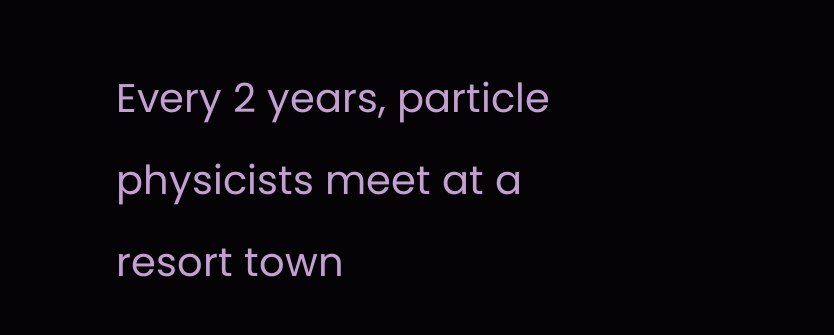Every 2 years, particle physicists meet at a resort town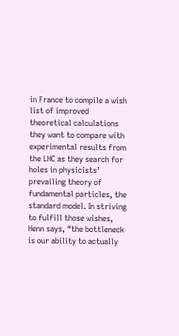in France to compile a wish list of improved theoretical calculations they want to compare with experimental results from the LHC as they search for holes in physicists’ prevailing theory of fundamental particles, the standard model. In striving to fulfill those wishes, Henn says, “the bottleneck is our ability to actually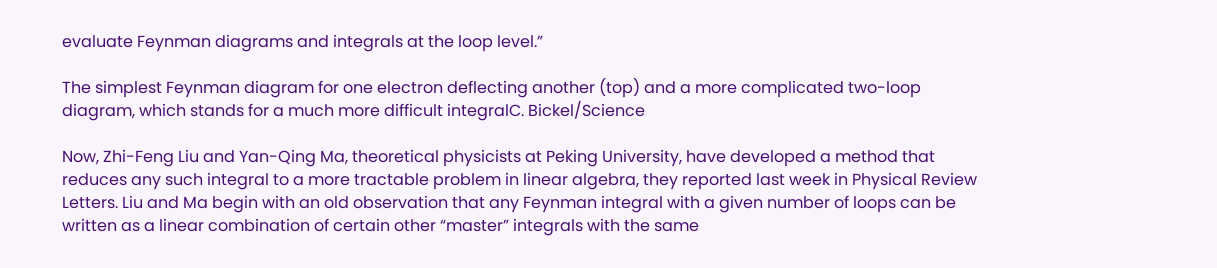evaluate Feynman diagrams and integrals at the loop level.”

The simplest Feynman diagram for one electron deflecting another (top) and a more complicated two-loop diagram, which stands for a much more difficult integralC. Bickel/Science

Now, Zhi-Feng Liu and Yan-Qing Ma, theoretical physicists at Peking University, have developed a method that reduces any such integral to a more tractable problem in linear algebra, they reported last week in Physical Review Letters. Liu and Ma begin with an old observation that any Feynman integral with a given number of loops can be written as a linear combination of certain other “master” integrals with the same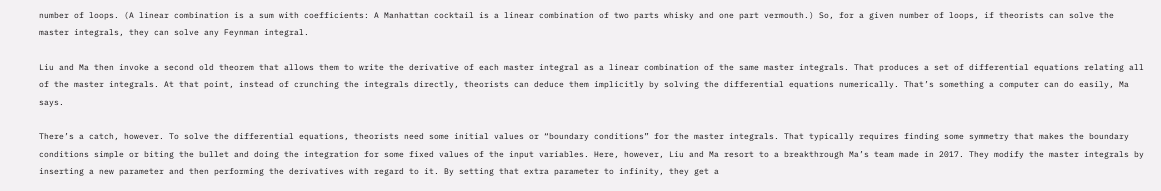number of loops. (A linear combination is a sum with coefficients: A Manhattan cocktail is a linear combination of two parts whisky and one part vermouth.) So, for a given number of loops, if theorists can solve the master integrals, they can solve any Feynman integral.

Liu and Ma then invoke a second old theorem that allows them to write the derivative of each master integral as a linear combination of the same master integrals. That produces a set of differential equations relating all of the master integrals. At that point, instead of crunching the integrals directly, theorists can deduce them implicitly by solving the differential equations numerically. That’s something a computer can do easily, Ma says.

There’s a catch, however. To solve the differential equations, theorists need some initial values or “boundary conditions” for the master integrals. That typically requires finding some symmetry that makes the boundary conditions simple or biting the bullet and doing the integration for some fixed values of the input variables. Here, however, Liu and Ma resort to a breakthrough Ma’s team made in 2017. They modify the master integrals by inserting a new parameter and then performing the derivatives with regard to it. By setting that extra parameter to infinity, they get a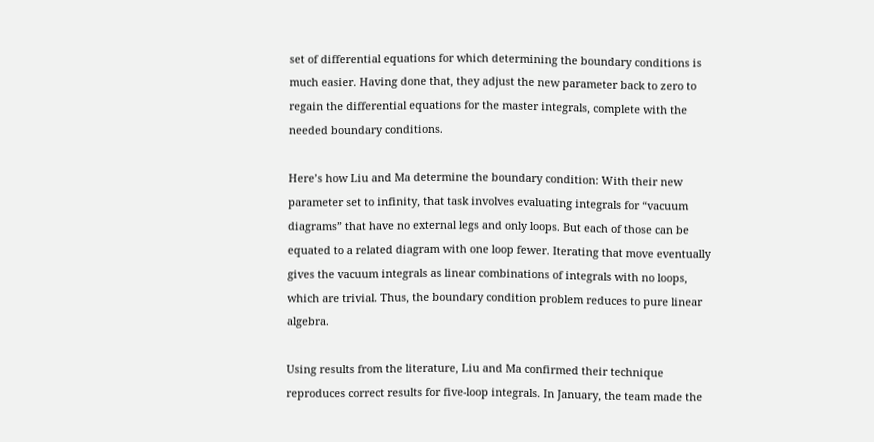set of differential equations for which determining the boundary conditions is much easier. Having done that, they adjust the new parameter back to zero to regain the differential equations for the master integrals, complete with the needed boundary conditions.

Here’s how Liu and Ma determine the boundary condition: With their new parameter set to infinity, that task involves evaluating integrals for “vacuum diagrams” that have no external legs and only loops. But each of those can be equated to a related diagram with one loop fewer. Iterating that move eventually gives the vacuum integrals as linear combinations of integrals with no loops, which are trivial. Thus, the boundary condition problem reduces to pure linear algebra.

Using results from the literature, Liu and Ma confirmed their technique reproduces correct results for five-loop integrals. In January, the team made the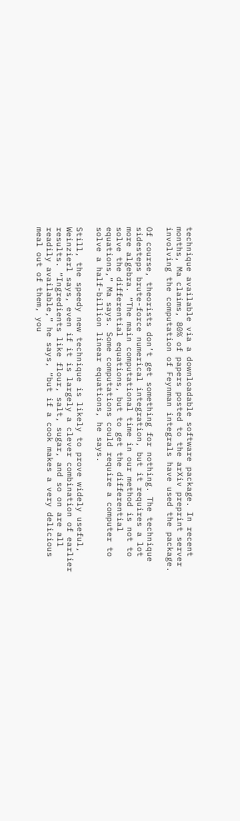technique available via a downloadable software package. In recent months, Ma claims, 80% of papers posted to the arXiv preprint server involving the computation of Feynman integrals have used the package.

Of course, theorists don’t get something for nothing. The technique sidesteps brute-force numerical integration, but it requires a lot more algebra. “The main computational time in our method is not to solve the differential equations, but to get the differential equations,” Ma says. Some computations could require a computer to solve a half-billion linear equations, he says.

Still, the speedy new technique is likely to prove widely useful, Weinzierl says, even if it is largely a clever combination of earlier results. “Ingredients like flour, salt, sugar, and so on are all readily available,” he says, “but if a cook makes a very delicious meal out of them, you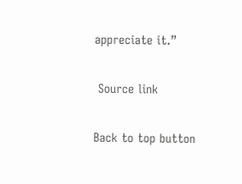appreciate it.”

 Source link

Back to top button